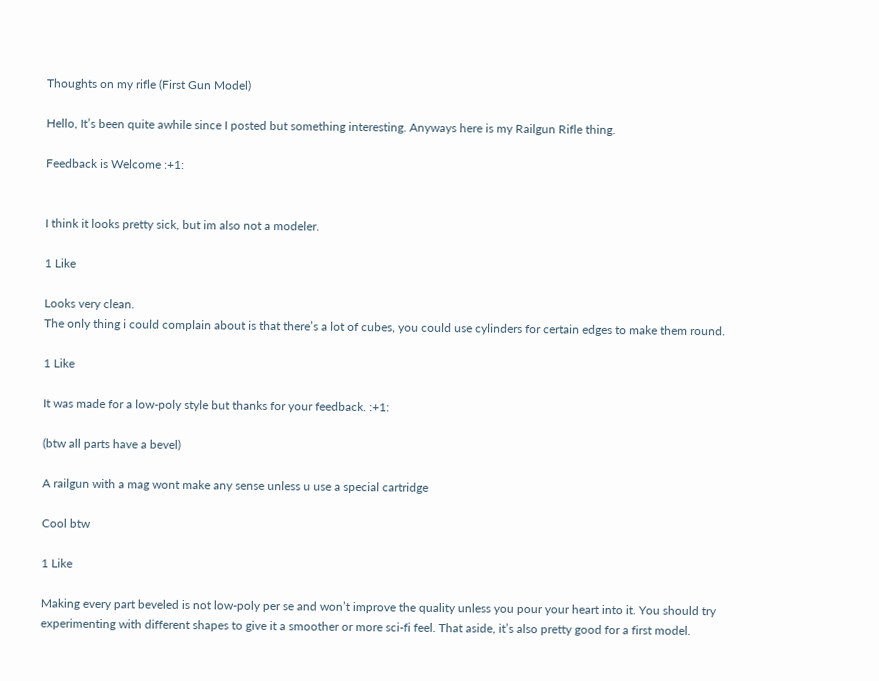Thoughts on my rifle (First Gun Model)

Hello, It’s been quite awhile since I posted but something interesting. Anyways here is my Railgun Rifle thing.

Feedback is Welcome :+1:


I think it looks pretty sick, but im also not a modeler.

1 Like

Looks very clean.
The only thing i could complain about is that there’s a lot of cubes, you could use cylinders for certain edges to make them round.

1 Like

It was made for a low-poly style but thanks for your feedback. :+1:

(btw all parts have a bevel)

A railgun with a mag wont make any sense unless u use a special cartridge

Cool btw

1 Like

Making every part beveled is not low-poly per se and won’t improve the quality unless you pour your heart into it. You should try experimenting with different shapes to give it a smoother or more sci-fi feel. That aside, it’s also pretty good for a first model.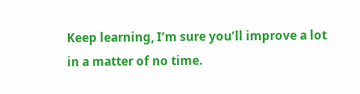Keep learning, I’m sure you’ll improve a lot in a matter of no time.